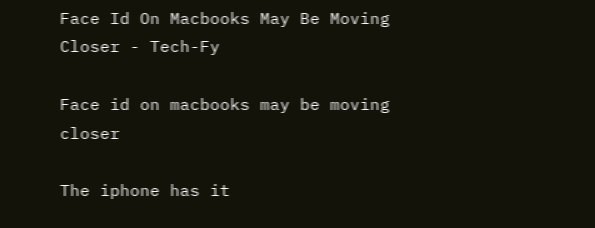Face Id On Macbooks May Be Moving Closer - Tech-Fy

Face id on macbooks may be moving closer

The iphone has it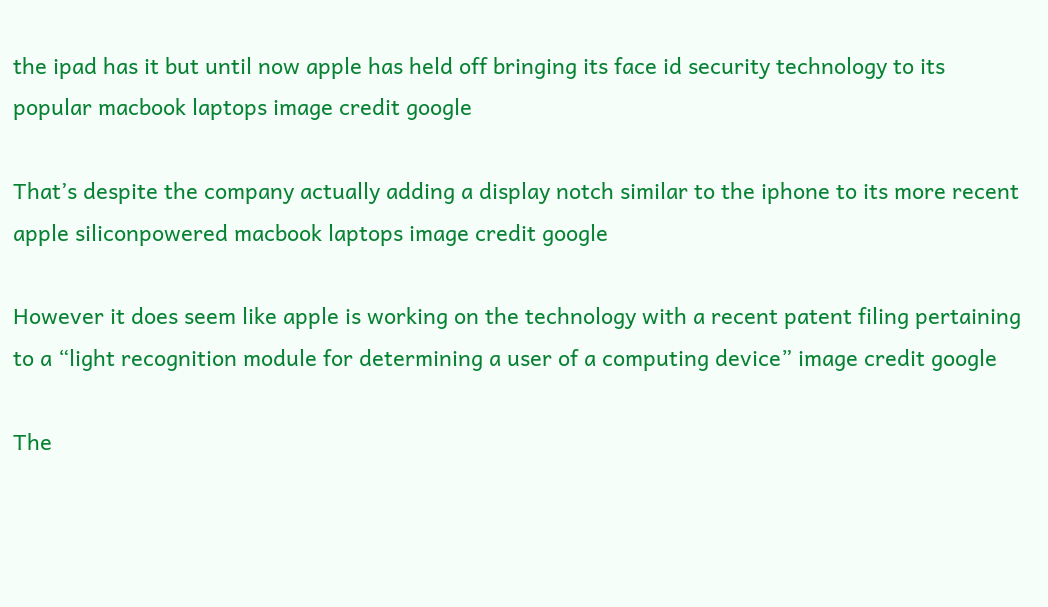the ipad has it but until now apple has held off bringing its face id security technology to its popular macbook laptops image credit google

That’s despite the company actually adding a display notch similar to the iphone to its more recent apple siliconpowered macbook laptops image credit google

However it does seem like apple is working on the technology with a recent patent filing pertaining to a “light recognition module for determining a user of a computing device” image credit google

The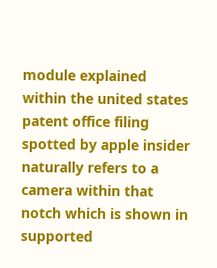module explained within the united states patent office filing spotted by apple insider naturally refers to a camera within that notch which is shown in supported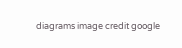diagrams image credit google